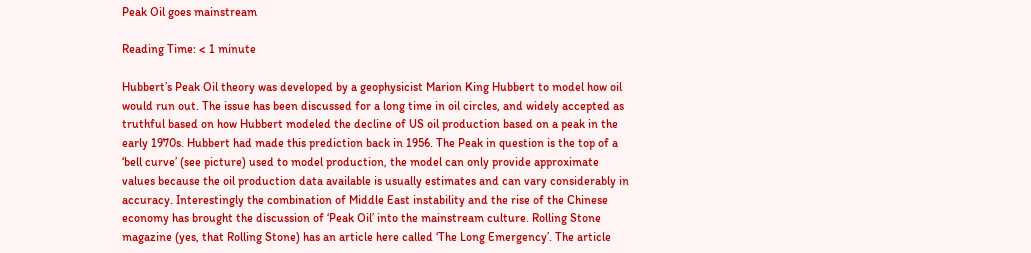Peak Oil goes mainstream

Reading Time: < 1 minute

Hubbert’s Peak Oil theory was developed by a geophysicist Marion King Hubbert to model how oil would run out. The issue has been discussed for a long time in oil circles, and widely accepted as truthful based on how Hubbert modeled the decline of US oil production based on a peak in the early 1970s. Hubbert had made this prediction back in 1956. The Peak in question is the top of a ‘bell curve’ (see picture) used to model production, the model can only provide approximate values because the oil production data available is usually estimates and can vary considerably in accuracy. Interestingly the combination of Middle East instability and the rise of the Chinese economy has brought the discussion of ‘Peak Oil’ into the mainstream culture. Rolling Stone magazine (yes, that Rolling Stone) has an article here called ‘The Long Emergency’. The article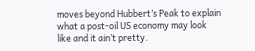moves beyond Hubbert’s Peak to explain what a post-oil US economy may look like and it ain’t pretty.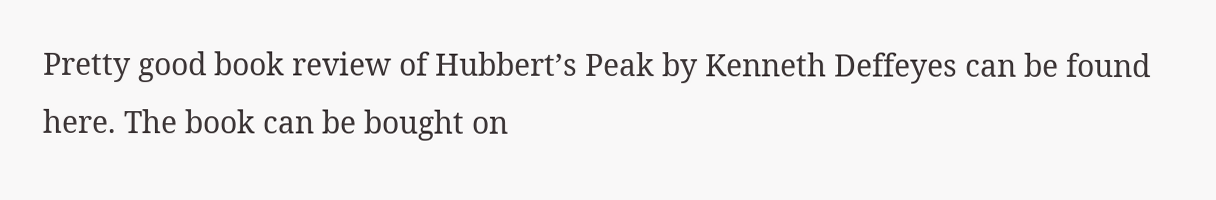Pretty good book review of Hubbert’s Peak by Kenneth Deffeyes can be found here. The book can be bought on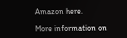Amazon here.

More information on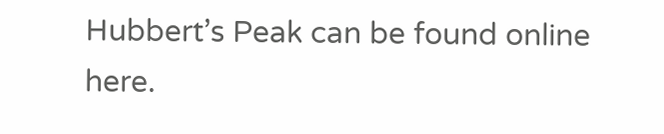Hubbert’s Peak can be found online here.